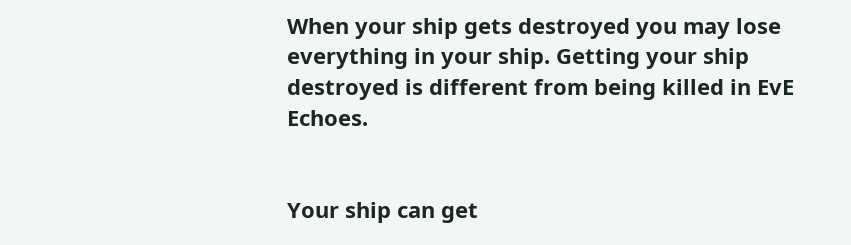When your ship gets destroyed you may lose everything in your ship. Getting your ship destroyed is different from being killed in EvE Echoes.


Your ship can get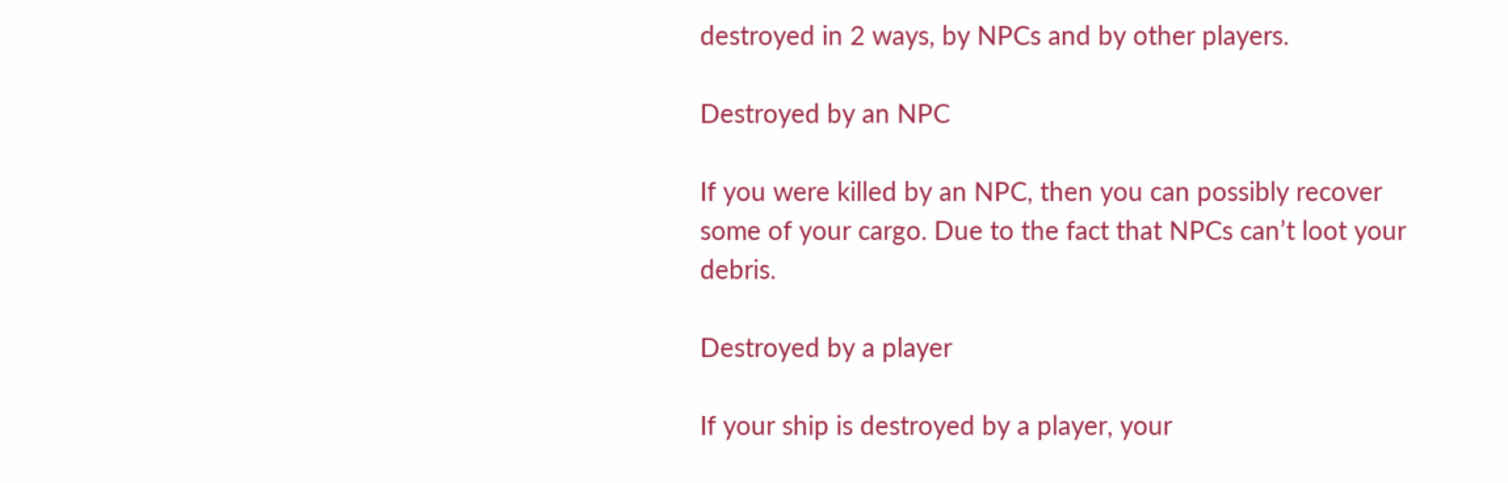destroyed in 2 ways, by NPCs and by other players.

Destroyed by an NPC

If you were killed by an NPC, then you can possibly recover some of your cargo. Due to the fact that NPCs can’t loot your debris.

Destroyed by a player

If your ship is destroyed by a player, your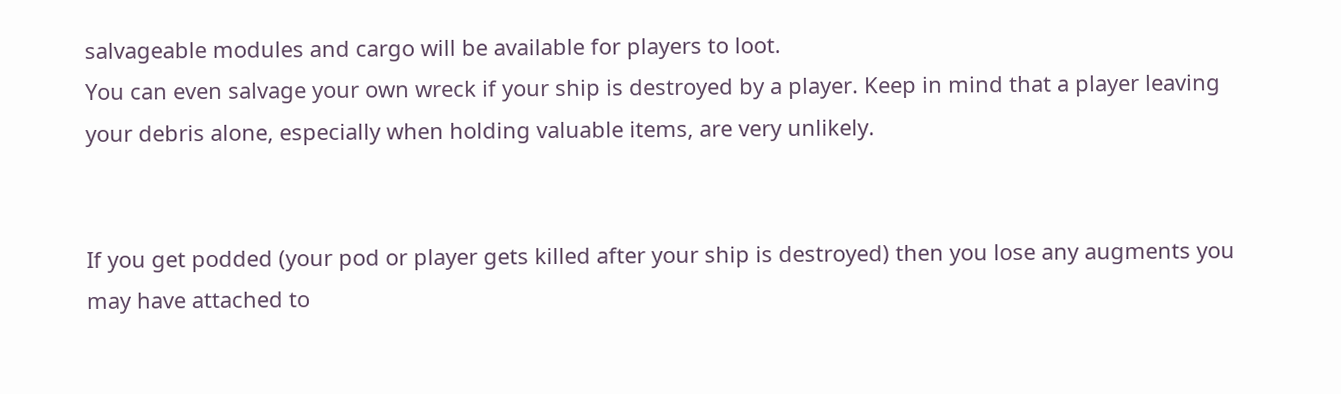salvageable modules and cargo will be available for players to loot.
You can even salvage your own wreck if your ship is destroyed by a player. Keep in mind that a player leaving your debris alone, especially when holding valuable items, are very unlikely.


If you get podded (your pod or player gets killed after your ship is destroyed) then you lose any augments you may have attached to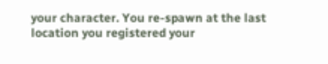your character. You re-spawn at the last location you registered your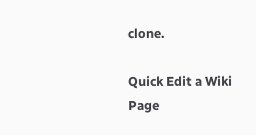clone.

Quick Edit a Wiki Page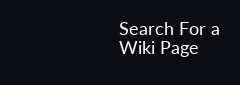Search For a Wiki Page